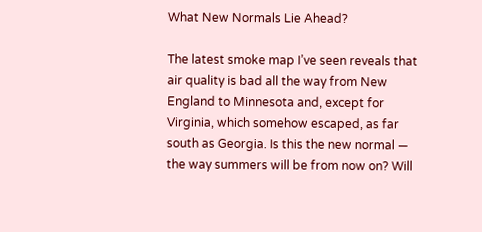What New Normals Lie Ahead?

The latest smoke map I’ve seen reveals that air quality is bad all the way from New England to Minnesota and, except for Virginia, which somehow escaped, as far south as Georgia. Is this the new normal — the way summers will be from now on? Will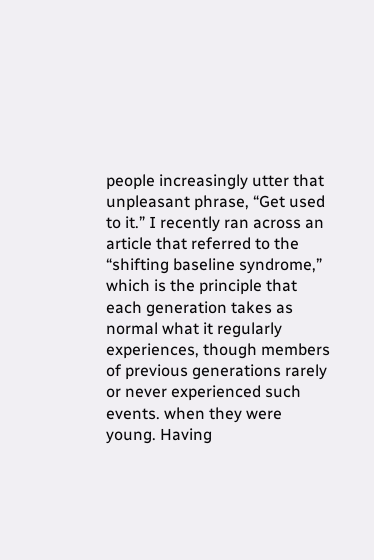people increasingly utter that unpleasant phrase, “Get used to it.” I recently ran across an article that referred to the “shifting baseline syndrome,” which is the principle that each generation takes as normal what it regularly experiences, though members of previous generations rarely or never experienced such events. when they were young. Having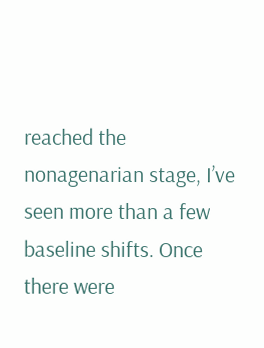reached the nonagenarian stage, I’ve seen more than a few baseline shifts. Once there were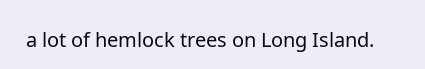a lot of hemlock trees on Long Island.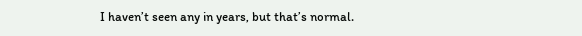I haven’t seen any in years, but that’s normal.